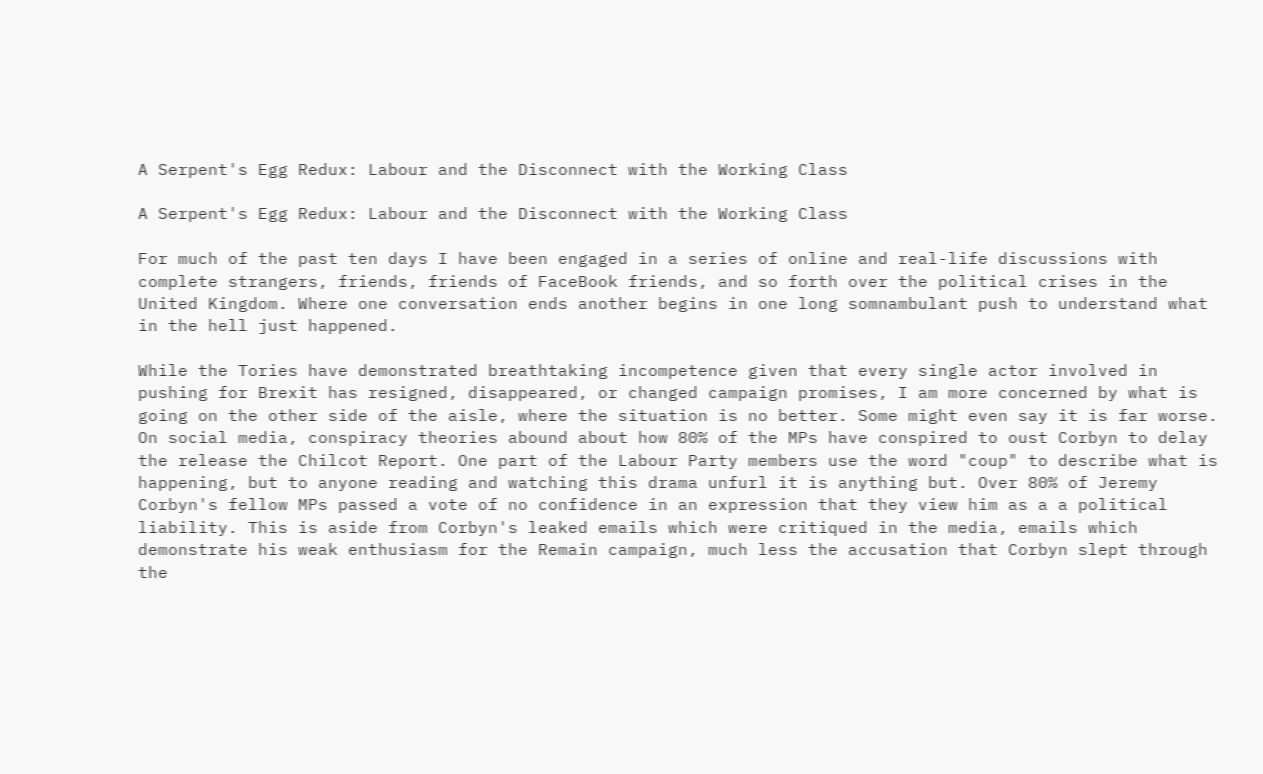A Serpent's Egg Redux: Labour and the Disconnect with the Working Class

A Serpent's Egg Redux: Labour and the Disconnect with the Working Class

For much of the past ten days I have been engaged in a series of online and real-life discussions with complete strangers, friends, friends of FaceBook friends, and so forth over the political crises in the United Kingdom. Where one conversation ends another begins in one long somnambulant push to understand what in the hell just happened.

While the Tories have demonstrated breathtaking incompetence given that every single actor involved in pushing for Brexit has resigned, disappeared, or changed campaign promises, I am more concerned by what is going on the other side of the aisle, where the situation is no better. Some might even say it is far worse. On social media, conspiracy theories abound about how 80% of the MPs have conspired to oust Corbyn to delay the release the Chilcot Report. One part of the Labour Party members use the word "coup" to describe what is happening, but to anyone reading and watching this drama unfurl it is anything but. Over 80% of Jeremy Corbyn's fellow MPs passed a vote of no confidence in an expression that they view him as a a political liability. This is aside from Corbyn's leaked emails which were critiqued in the media, emails which demonstrate his weak enthusiasm for the Remain campaign, much less the accusation that Corbyn slept through the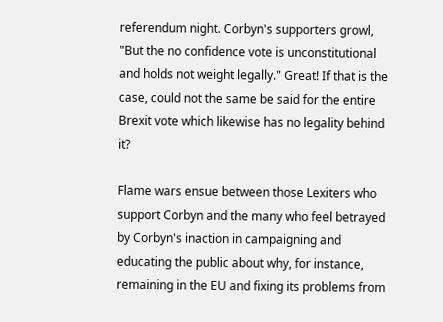referendum night. Corbyn's supporters growl, "But the no confidence vote is unconstitutional and holds not weight legally." Great! If that is the case, could not the same be said for the entire Brexit vote which likewise has no legality behind it?

Flame wars ensue between those Lexiters who support Corbyn and the many who feel betrayed by Corbyn's inaction in campaigning and educating the public about why, for instance, remaining in the EU and fixing its problems from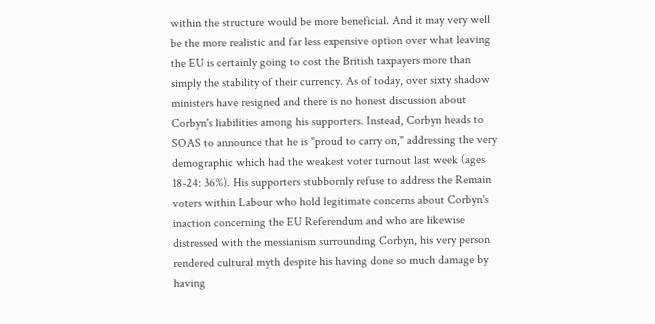within the structure would be more beneficial. And it may very well be the more realistic and far less expensive option over what leaving the EU is certainly going to cost the British taxpayers more than simply the stability of their currency. As of today, over sixty shadow ministers have resigned and there is no honest discussion about Corbyn's liabilities among his supporters. Instead, Corbyn heads to SOAS to announce that he is "proud to carry on," addressing the very demographic which had the weakest voter turnout last week (ages 18-24: 36%). His supporters stubbornly refuse to address the Remain voters within Labour who hold legitimate concerns about Corbyn's inaction concerning the EU Referendum and who are likewise distressed with the messianism surrounding Corbyn, his very person rendered cultural myth despite his having done so much damage by having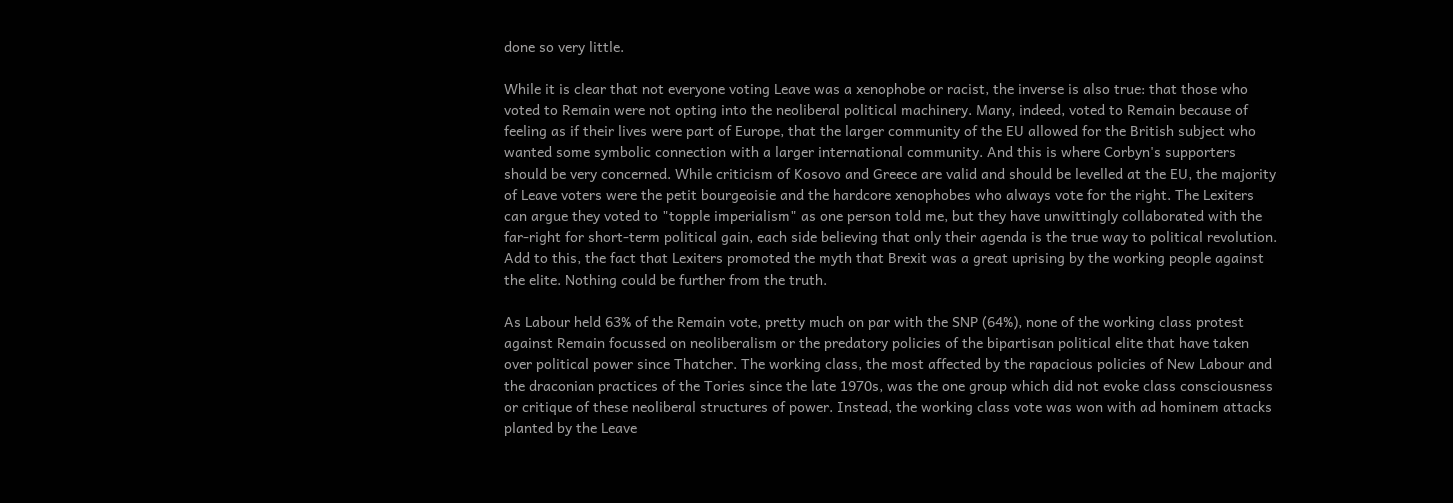done so very little.

While it is clear that not everyone voting Leave was a xenophobe or racist, the inverse is also true: that those who voted to Remain were not opting into the neoliberal political machinery. Many, indeed, voted to Remain because of feeling as if their lives were part of Europe, that the larger community of the EU allowed for the British subject who wanted some symbolic connection with a larger international community. And this is where Corbyn's supporters should be very concerned. While criticism of Kosovo and Greece are valid and should be levelled at the EU, the majority of Leave voters were the petit bourgeoisie and the hardcore xenophobes who always vote for the right. The Lexiters can argue they voted to "topple imperialism" as one person told me, but they have unwittingly collaborated with the far-right for short-term political gain, each side believing that only their agenda is the true way to political revolution. Add to this, the fact that Lexiters promoted the myth that Brexit was a great uprising by the working people against the elite. Nothing could be further from the truth.

As Labour held 63% of the Remain vote, pretty much on par with the SNP (64%), none of the working class protest against Remain focussed on neoliberalism or the predatory policies of the bipartisan political elite that have taken over political power since Thatcher. The working class, the most affected by the rapacious policies of New Labour and the draconian practices of the Tories since the late 1970s, was the one group which did not evoke class consciousness or critique of these neoliberal structures of power. Instead, the working class vote was won with ad hominem attacks planted by the Leave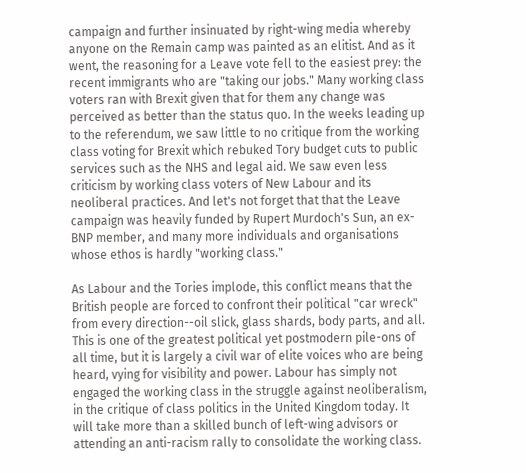campaign and further insinuated by right-wing media whereby anyone on the Remain camp was painted as an elitist. And as it went, the reasoning for a Leave vote fell to the easiest prey: the recent immigrants who are "taking our jobs." Many working class voters ran with Brexit given that for them any change was perceived as better than the status quo. In the weeks leading up to the referendum, we saw little to no critique from the working class voting for Brexit which rebuked Tory budget cuts to public services such as the NHS and legal aid. We saw even less criticism by working class voters of New Labour and its neoliberal practices. And let's not forget that that the Leave campaign was heavily funded by Rupert Murdoch's Sun, an ex-BNP member, and many more individuals and organisations whose ethos is hardly "working class."

As Labour and the Tories implode, this conflict means that the British people are forced to confront their political "car wreck" from every direction--oil slick, glass shards, body parts, and all. This is one of the greatest political yet postmodern pile-ons of all time, but it is largely a civil war of elite voices who are being heard, vying for visibility and power. Labour has simply not engaged the working class in the struggle against neoliberalism, in the critique of class politics in the United Kingdom today. It will take more than a skilled bunch of left-wing advisors or attending an anti-racism rally to consolidate the working class.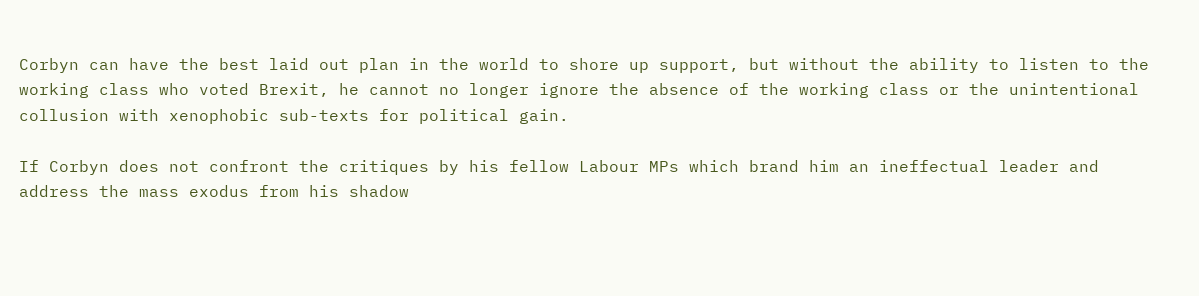Corbyn can have the best laid out plan in the world to shore up support, but without the ability to listen to the working class who voted Brexit, he cannot no longer ignore the absence of the working class or the unintentional collusion with xenophobic sub-texts for political gain.

If Corbyn does not confront the critiques by his fellow Labour MPs which brand him an ineffectual leader and address the mass exodus from his shadow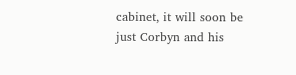cabinet, it will soon be just Corbyn and his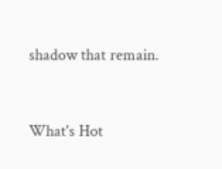shadow that remain.


What's Hot